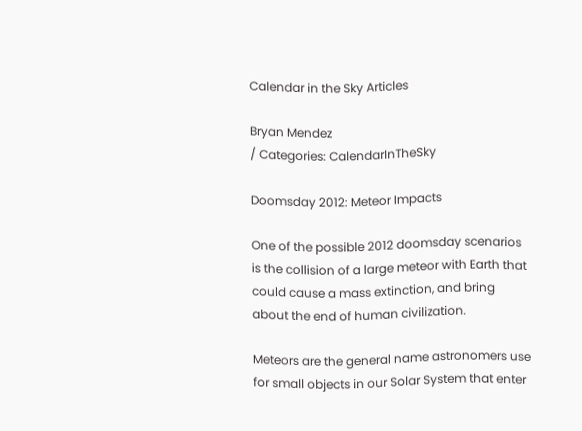Calendar in the Sky Articles

Bryan Mendez
/ Categories: CalendarInTheSky

Doomsday 2012: Meteor Impacts

One of the possible 2012 doomsday scenarios is the collision of a large meteor with Earth that could cause a mass extinction, and bring about the end of human civilization.

Meteors are the general name astronomers use for small objects in our Solar System that enter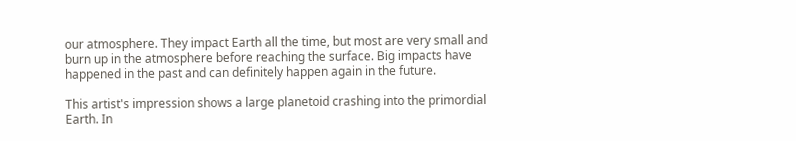our atmosphere. They impact Earth all the time, but most are very small and burn up in the atmosphere before reaching the surface. Big impacts have happened in the past and can definitely happen again in the future.

This artist's impression shows a large planetoid crashing into the primordial Earth. In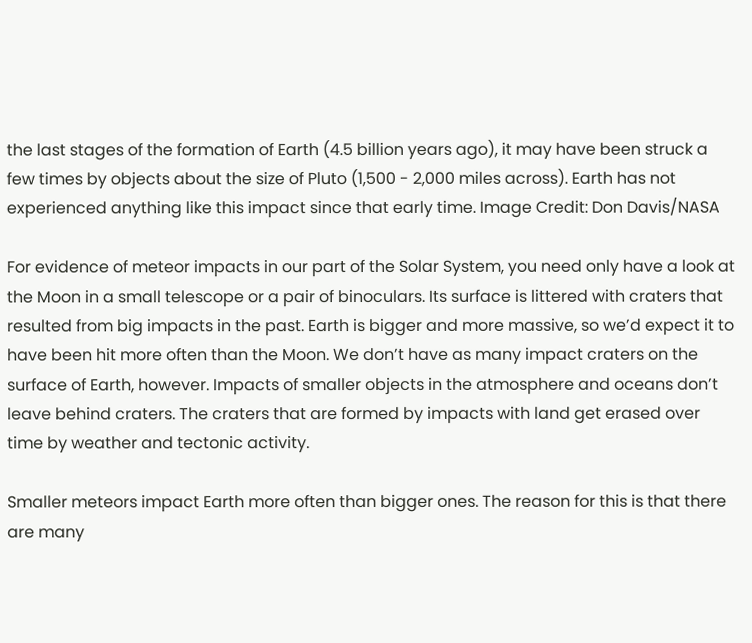the last stages of the formation of Earth (4.5 billion years ago), it may have been struck a few times by objects about the size of Pluto (1,500 - 2,000 miles across). Earth has not experienced anything like this impact since that early time. Image Credit: Don Davis/NASA

For evidence of meteor impacts in our part of the Solar System, you need only have a look at the Moon in a small telescope or a pair of binoculars. Its surface is littered with craters that resulted from big impacts in the past. Earth is bigger and more massive, so we’d expect it to have been hit more often than the Moon. We don’t have as many impact craters on the surface of Earth, however. Impacts of smaller objects in the atmosphere and oceans don’t leave behind craters. The craters that are formed by impacts with land get erased over time by weather and tectonic activity.

Smaller meteors impact Earth more often than bigger ones. The reason for this is that there are many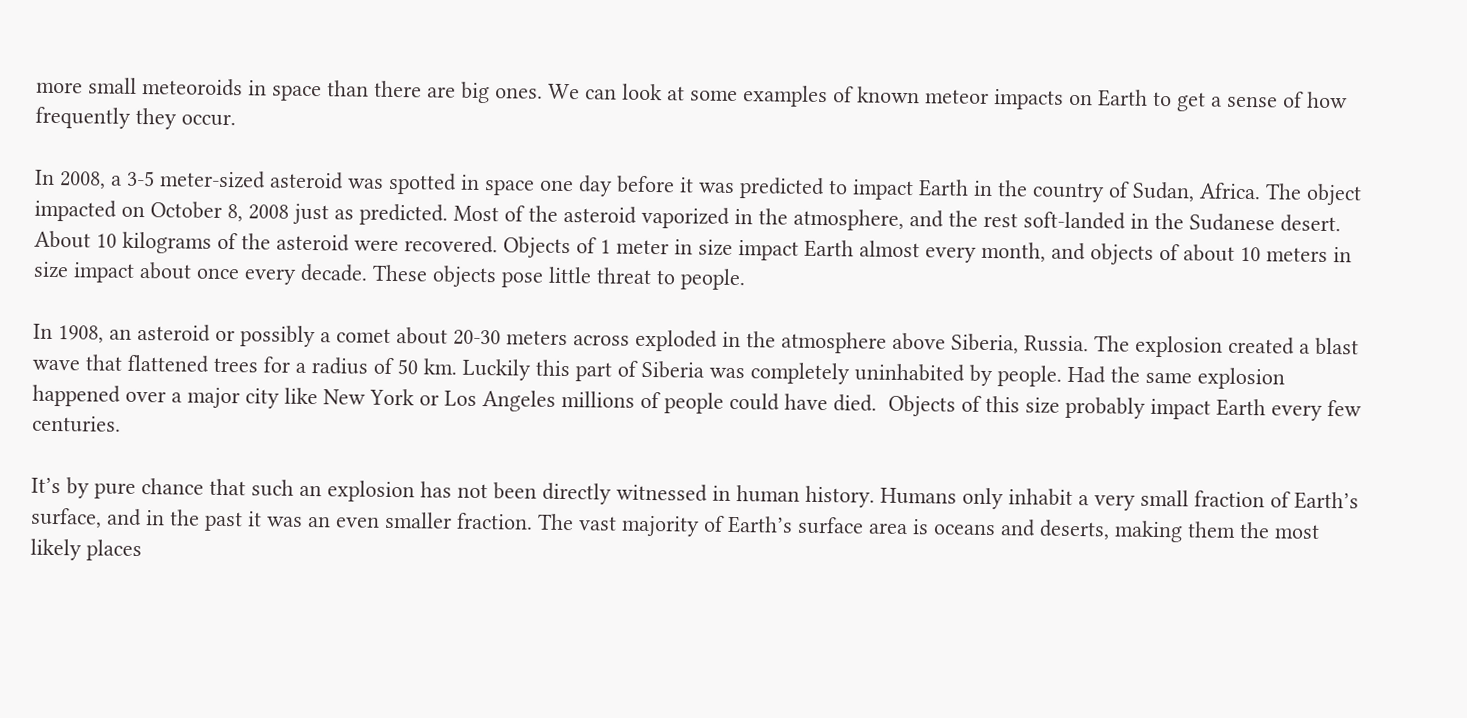more small meteoroids in space than there are big ones. We can look at some examples of known meteor impacts on Earth to get a sense of how frequently they occur.

In 2008, a 3-5 meter-sized asteroid was spotted in space one day before it was predicted to impact Earth in the country of Sudan, Africa. The object impacted on October 8, 2008 just as predicted. Most of the asteroid vaporized in the atmosphere, and the rest soft-landed in the Sudanese desert.  About 10 kilograms of the asteroid were recovered. Objects of 1 meter in size impact Earth almost every month, and objects of about 10 meters in size impact about once every decade. These objects pose little threat to people.

In 1908, an asteroid or possibly a comet about 20-30 meters across exploded in the atmosphere above Siberia, Russia. The explosion created a blast wave that flattened trees for a radius of 50 km. Luckily this part of Siberia was completely uninhabited by people. Had the same explosion happened over a major city like New York or Los Angeles millions of people could have died.  Objects of this size probably impact Earth every few centuries.

It’s by pure chance that such an explosion has not been directly witnessed in human history. Humans only inhabit a very small fraction of Earth’s surface, and in the past it was an even smaller fraction. The vast majority of Earth’s surface area is oceans and deserts, making them the most likely places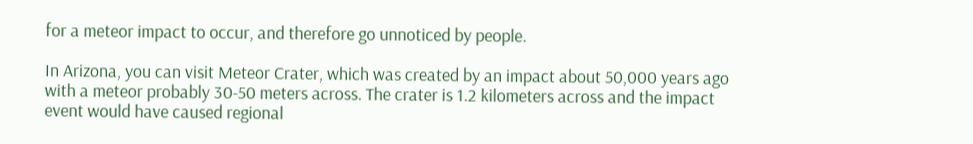for a meteor impact to occur, and therefore go unnoticed by people.

In Arizona, you can visit Meteor Crater, which was created by an impact about 50,000 years ago with a meteor probably 30-50 meters across. The crater is 1.2 kilometers across and the impact event would have caused regional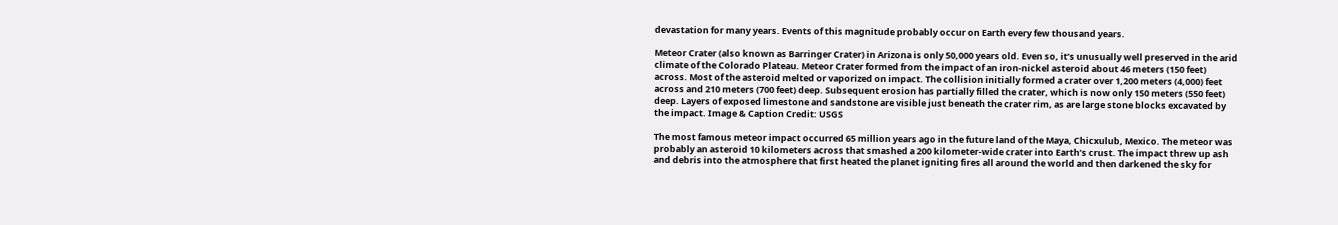devastation for many years. Events of this magnitude probably occur on Earth every few thousand years.

Meteor Crater (also known as Barringer Crater) in Arizona is only 50,000 years old. Even so, it’s unusually well preserved in the arid climate of the Colorado Plateau. Meteor Crater formed from the impact of an iron-nickel asteroid about 46 meters (150 feet) across. Most of the asteroid melted or vaporized on impact. The collision initially formed a crater over 1,200 meters (4,000) feet across and 210 meters (700 feet) deep. Subsequent erosion has partially filled the crater, which is now only 150 meters (550 feet) deep. Layers of exposed limestone and sandstone are visible just beneath the crater rim, as are large stone blocks excavated by the impact. Image & Caption Credit: USGS

The most famous meteor impact occurred 65 million years ago in the future land of the Maya, Chicxulub, Mexico. The meteor was probably an asteroid 10 kilometers across that smashed a 200 kilometer-wide crater into Earth’s crust. The impact threw up ash and debris into the atmosphere that first heated the planet igniting fires all around the world and then darkened the sky for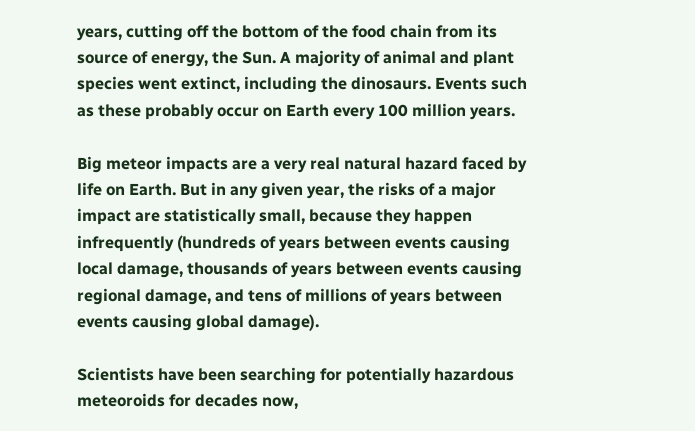years, cutting off the bottom of the food chain from its source of energy, the Sun. A majority of animal and plant species went extinct, including the dinosaurs. Events such as these probably occur on Earth every 100 million years.

Big meteor impacts are a very real natural hazard faced by life on Earth. But in any given year, the risks of a major impact are statistically small, because they happen infrequently (hundreds of years between events causing local damage, thousands of years between events causing regional damage, and tens of millions of years between events causing global damage).

Scientists have been searching for potentially hazardous meteoroids for decades now,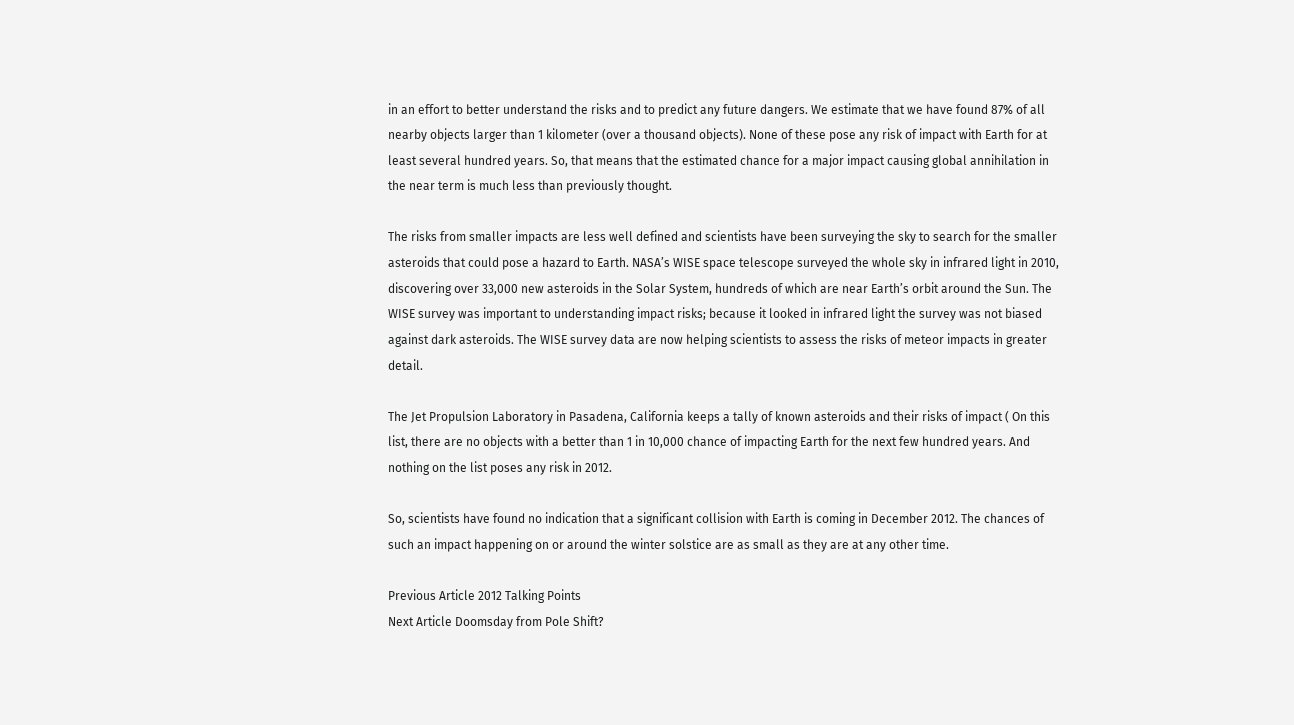in an effort to better understand the risks and to predict any future dangers. We estimate that we have found 87% of all nearby objects larger than 1 kilometer (over a thousand objects). None of these pose any risk of impact with Earth for at least several hundred years. So, that means that the estimated chance for a major impact causing global annihilation in the near term is much less than previously thought.

The risks from smaller impacts are less well defined and scientists have been surveying the sky to search for the smaller asteroids that could pose a hazard to Earth. NASA’s WISE space telescope surveyed the whole sky in infrared light in 2010, discovering over 33,000 new asteroids in the Solar System, hundreds of which are near Earth’s orbit around the Sun. The WISE survey was important to understanding impact risks; because it looked in infrared light the survey was not biased against dark asteroids. The WISE survey data are now helping scientists to assess the risks of meteor impacts in greater detail.

The Jet Propulsion Laboratory in Pasadena, California keeps a tally of known asteroids and their risks of impact ( On this list, there are no objects with a better than 1 in 10,000 chance of impacting Earth for the next few hundred years. And nothing on the list poses any risk in 2012.

So, scientists have found no indication that a significant collision with Earth is coming in December 2012. The chances of such an impact happening on or around the winter solstice are as small as they are at any other time.

Previous Article 2012 Talking Points
Next Article Doomsday from Pole Shift?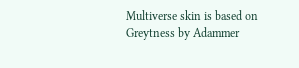Multiverse skin is based on Greytness by Adammer